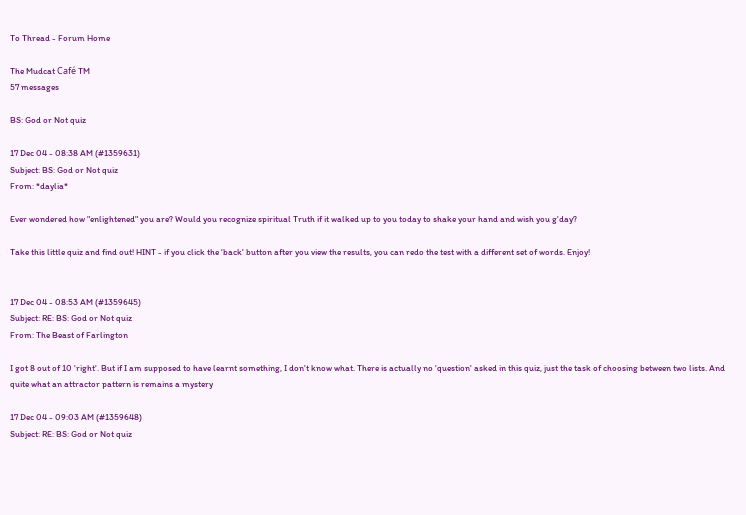To Thread - Forum Home

The Mudcat Café TM
57 messages

BS: God or Not quiz

17 Dec 04 - 08:38 AM (#1359631)
Subject: BS: God or Not quiz
From: *daylia*

Ever wondered how "enlightened" you are? Would you recognize spiritual Truth if it walked up to you today to shake your hand and wish you g'day?

Take this little quiz and find out! HINT - if you click the 'back' button after you view the results, you can redo the test with a different set of words. Enjoy!


17 Dec 04 - 08:53 AM (#1359645)
Subject: RE: BS: God or Not quiz
From: The Beast of Farlington

I got 8 out of 10 'right'. But if I am supposed to have learnt something, I don't know what. There is actually no 'question' asked in this quiz, just the task of choosing between two lists. And quite what an attractor pattern is remains a mystery

17 Dec 04 - 09:03 AM (#1359648)
Subject: RE: BS: God or Not quiz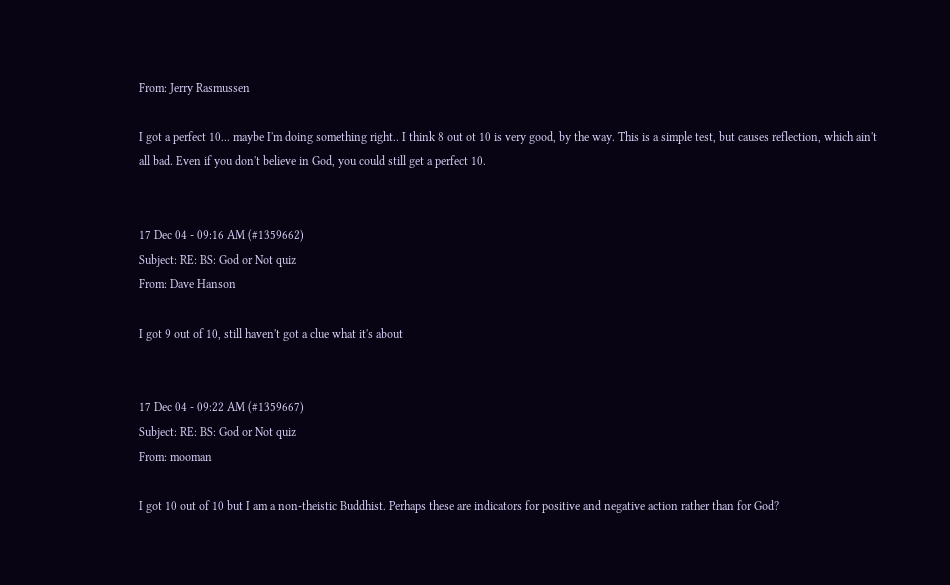From: Jerry Rasmussen

I got a perfect 10... maybe I'm doing something right.. I think 8 out ot 10 is very good, by the way. This is a simple test, but causes reflection, which ain't all bad. Even if you don't believe in God, you could still get a perfect 10.


17 Dec 04 - 09:16 AM (#1359662)
Subject: RE: BS: God or Not quiz
From: Dave Hanson

I got 9 out of 10, still haven't got a clue what it's about


17 Dec 04 - 09:22 AM (#1359667)
Subject: RE: BS: God or Not quiz
From: mooman

I got 10 out of 10 but I am a non-theistic Buddhist. Perhaps these are indicators for positive and negative action rather than for God?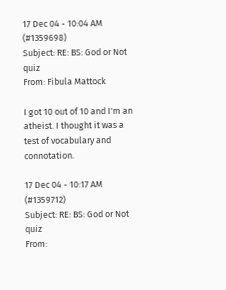17 Dec 04 - 10:04 AM (#1359698)
Subject: RE: BS: God or Not quiz
From: Fibula Mattock

I got 10 out of 10 and I'm an atheist. I thought it was a test of vocabulary and connotation.

17 Dec 04 - 10:17 AM (#1359712)
Subject: RE: BS: God or Not quiz
From: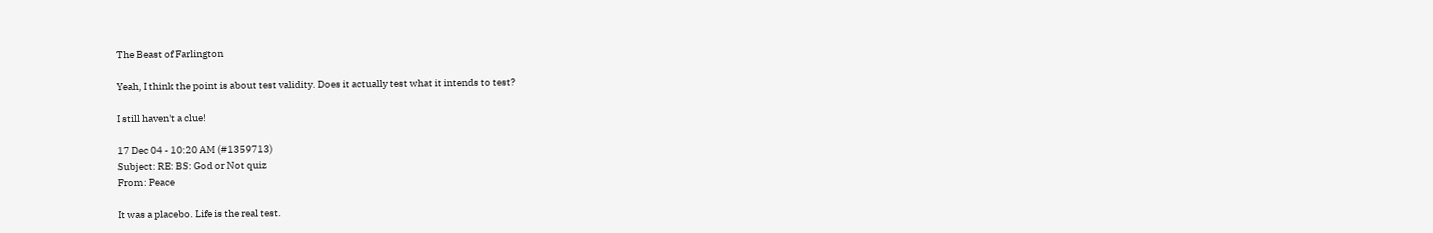The Beast of Farlington

Yeah, I think the point is about test validity. Does it actually test what it intends to test?

I still haven't a clue!

17 Dec 04 - 10:20 AM (#1359713)
Subject: RE: BS: God or Not quiz
From: Peace

It was a placebo. Life is the real test.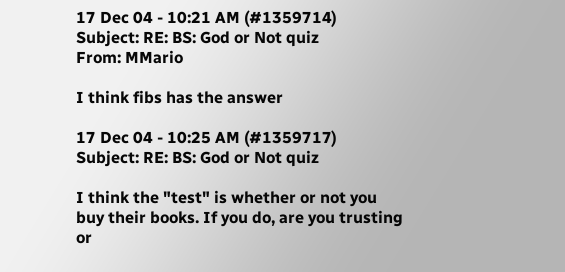17 Dec 04 - 10:21 AM (#1359714)
Subject: RE: BS: God or Not quiz
From: MMario

I think fibs has the answer

17 Dec 04 - 10:25 AM (#1359717)
Subject: RE: BS: God or Not quiz

I think the "test" is whether or not you buy their books. If you do, are you trusting or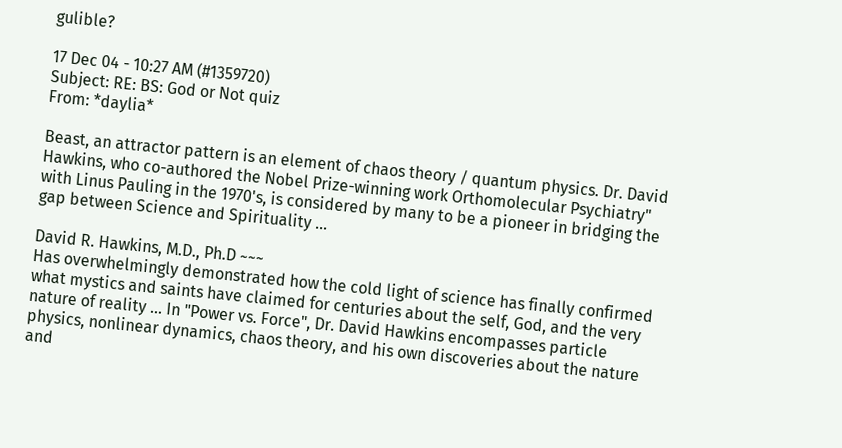gulible?

17 Dec 04 - 10:27 AM (#1359720)
Subject: RE: BS: God or Not quiz
From: *daylia*

Beast, an attractor pattern is an element of chaos theory / quantum physics. Dr. David Hawkins, who co-authored the Nobel Prize-winning work Orthomolecular Psychiatry" with Linus Pauling in the 1970's, is considered by many to be a pioneer in bridging the gap between Science and Spirituality ...

David R. Hawkins, M.D., Ph.D ~~~
Has overwhelmingly demonstrated how the cold light of science has finally confirmed what mystics and saints have claimed for centuries about the self, God, and the very nature of reality ... In "Power vs. Force", Dr. David Hawkins encompasses particle physics, nonlinear dynamics, chaos theory, and his own discoveries about the nature and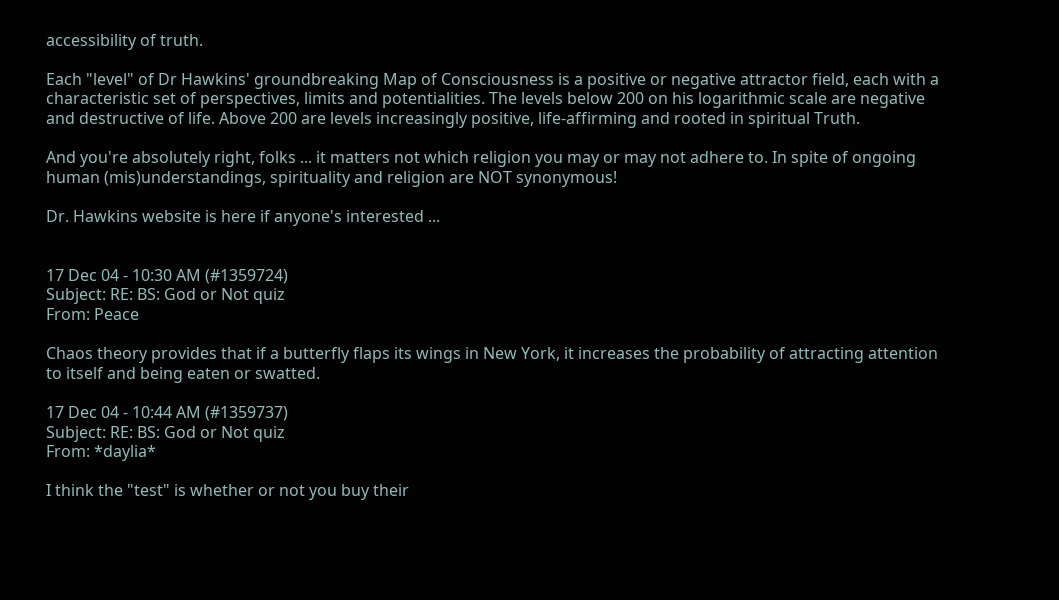accessibility of truth.

Each "level" of Dr Hawkins' groundbreaking Map of Consciousness is a positive or negative attractor field, each with a characteristic set of perspectives, limits and potentialities. The levels below 200 on his logarithmic scale are negative and destructive of life. Above 200 are levels increasingly positive, life-affirming and rooted in spiritual Truth.

And you're absolutely right, folks ... it matters not which religion you may or may not adhere to. In spite of ongoing human (mis)understandings, spirituality and religion are NOT synonymous!

Dr. Hawkins website is here if anyone's interested ...


17 Dec 04 - 10:30 AM (#1359724)
Subject: RE: BS: God or Not quiz
From: Peace

Chaos theory provides that if a butterfly flaps its wings in New York, it increases the probability of attracting attention to itself and being eaten or swatted.

17 Dec 04 - 10:44 AM (#1359737)
Subject: RE: BS: God or Not quiz
From: *daylia*

I think the "test" is whether or not you buy their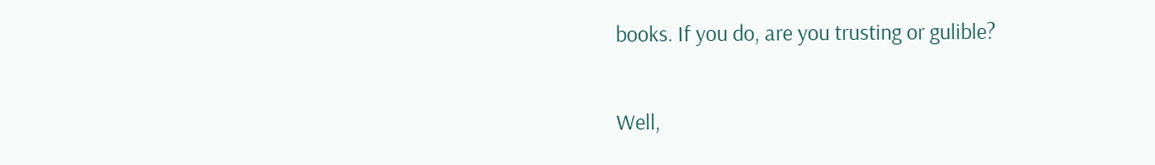books. If you do, are you trusting or gulible?

Well,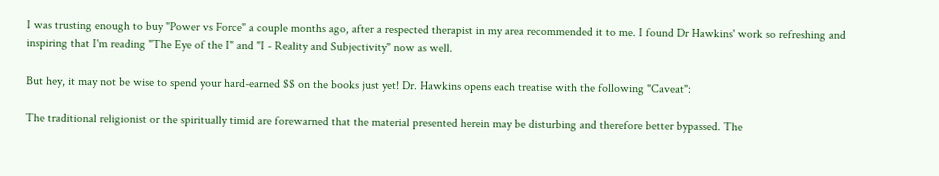I was trusting enough to buy "Power vs Force" a couple months ago, after a respected therapist in my area recommended it to me. I found Dr Hawkins' work so refreshing and inspiring that I'm reading "The Eye of the I" and "I - Reality and Subjectivity" now as well.

But hey, it may not be wise to spend your hard-earned $$ on the books just yet! Dr. Hawkins opens each treatise with the following "Caveat":

The traditional religionist or the spiritually timid are forewarned that the material presented herein may be disturbing and therefore better bypassed. The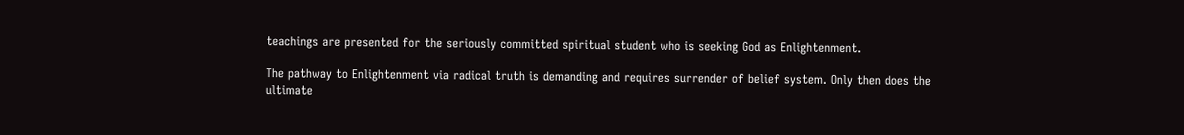teachings are presented for the seriously committed spiritual student who is seeking God as Enlightenment.

The pathway to Enlightenment via radical truth is demanding and requires surrender of belief system. Only then does the ultimate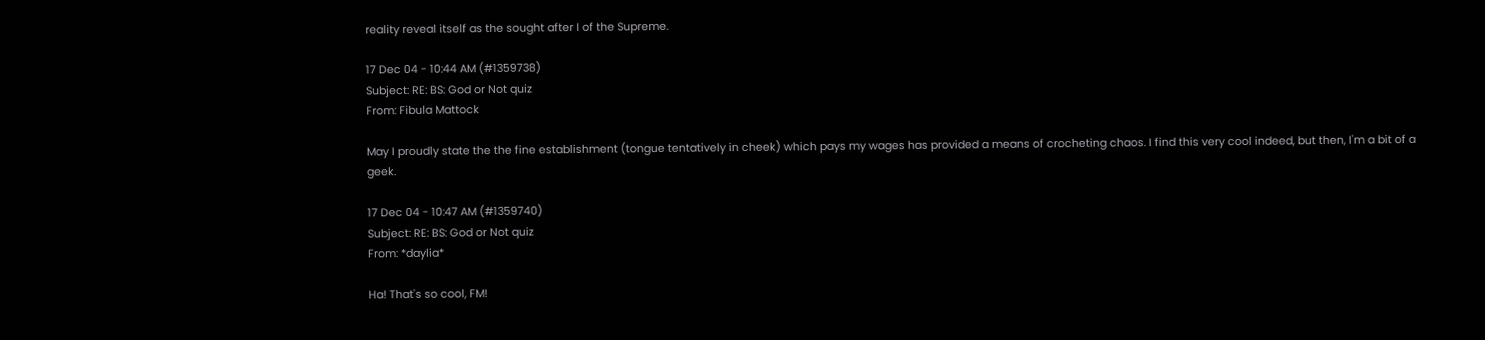reality reveal itself as the sought after I of the Supreme.

17 Dec 04 - 10:44 AM (#1359738)
Subject: RE: BS: God or Not quiz
From: Fibula Mattock

May I proudly state the the fine establishment (tongue tentatively in cheek) which pays my wages has provided a means of crocheting chaos. I find this very cool indeed, but then, I'm a bit of a geek.

17 Dec 04 - 10:47 AM (#1359740)
Subject: RE: BS: God or Not quiz
From: *daylia*

Ha! That's so cool, FM!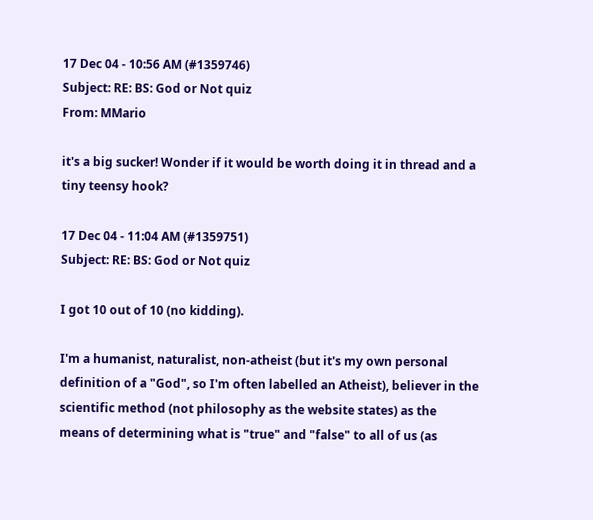17 Dec 04 - 10:56 AM (#1359746)
Subject: RE: BS: God or Not quiz
From: MMario

it's a big sucker! Wonder if it would be worth doing it in thread and a tiny teensy hook?

17 Dec 04 - 11:04 AM (#1359751)
Subject: RE: BS: God or Not quiz

I got 10 out of 10 (no kidding).

I'm a humanist, naturalist, non-atheist (but it's my own personal definition of a "God", so I'm often labelled an Atheist), believer in the scientific method (not philosophy as the website states) as the means of determining what is "true" and "false" to all of us (as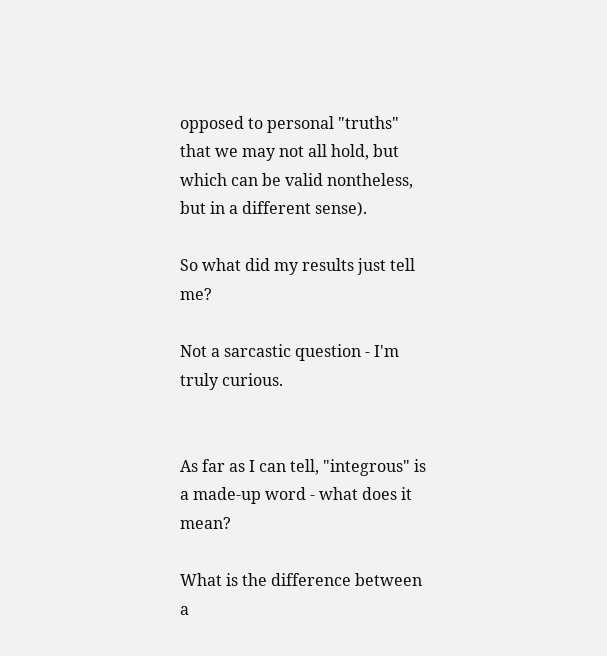opposed to personal "truths" that we may not all hold, but which can be valid nontheless, but in a different sense).

So what did my results just tell me?

Not a sarcastic question - I'm truly curious.


As far as I can tell, "integrous" is a made-up word - what does it mean?

What is the difference between a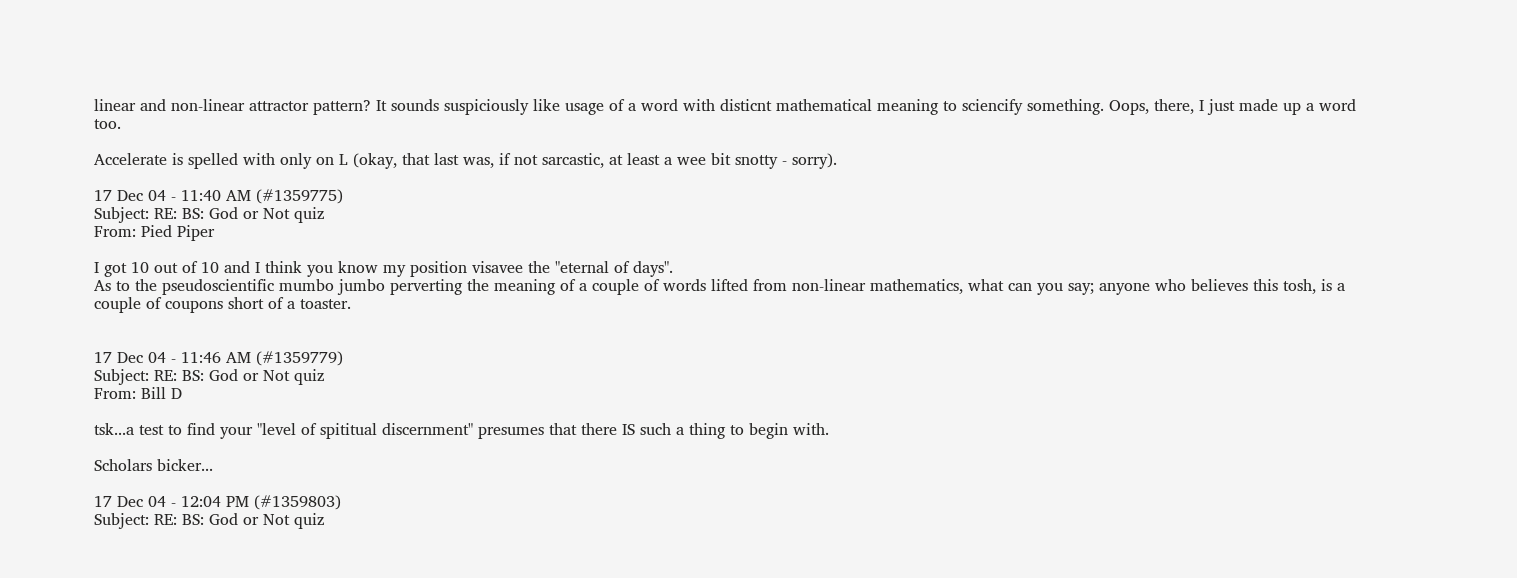linear and non-linear attractor pattern? It sounds suspiciously like usage of a word with disticnt mathematical meaning to sciencify something. Oops, there, I just made up a word too.

Accelerate is spelled with only on L (okay, that last was, if not sarcastic, at least a wee bit snotty - sorry).

17 Dec 04 - 11:40 AM (#1359775)
Subject: RE: BS: God or Not quiz
From: Pied Piper

I got 10 out of 10 and I think you know my position visavee the "eternal of days".
As to the pseudoscientific mumbo jumbo perverting the meaning of a couple of words lifted from non-linear mathematics, what can you say; anyone who believes this tosh, is a couple of coupons short of a toaster.


17 Dec 04 - 11:46 AM (#1359779)
Subject: RE: BS: God or Not quiz
From: Bill D

tsk...a test to find your "level of spititual discernment" presumes that there IS such a thing to begin with.

Scholars bicker...

17 Dec 04 - 12:04 PM (#1359803)
Subject: RE: BS: God or Not quiz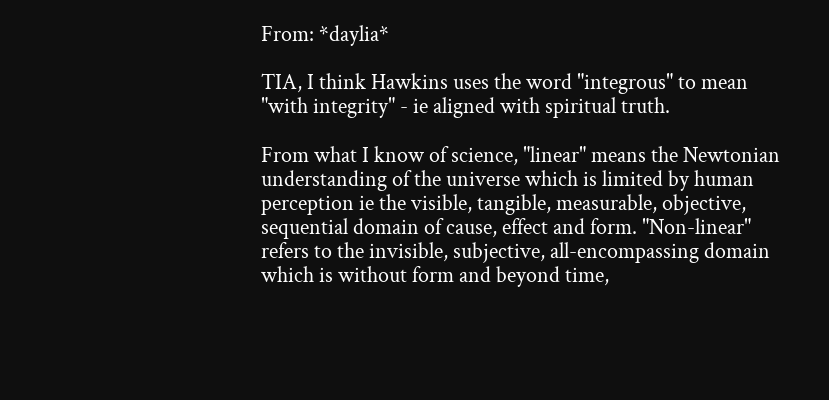From: *daylia*

TIA, I think Hawkins uses the word "integrous" to mean "with integrity" - ie aligned with spiritual truth.

From what I know of science, "linear" means the Newtonian understanding of the universe which is limited by human perception ie the visible, tangible, measurable, objective, sequential domain of cause, effect and form. "Non-linear" refers to the invisible, subjective, all-encompassing domain which is without form and beyond time,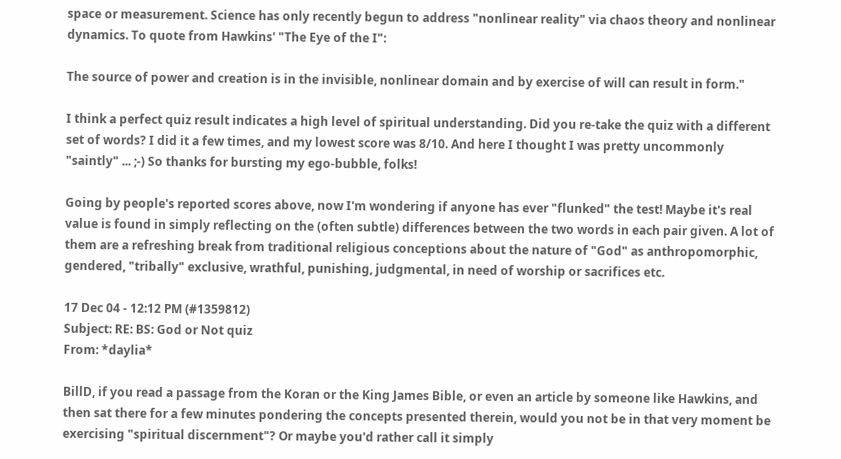space or measurement. Science has only recently begun to address "nonlinear reality" via chaos theory and nonlinear dynamics. To quote from Hawkins' "The Eye of the I":

The source of power and creation is in the invisible, nonlinear domain and by exercise of will can result in form."

I think a perfect quiz result indicates a high level of spiritual understanding. Did you re-take the quiz with a different set of words? I did it a few times, and my lowest score was 8/10. And here I thought I was pretty uncommonly "saintly" ... ;-) So thanks for bursting my ego-bubble, folks!

Going by people's reported scores above, now I'm wondering if anyone has ever "flunked" the test! Maybe it's real value is found in simply reflecting on the (often subtle) differences between the two words in each pair given. A lot of them are a refreshing break from traditional religious conceptions about the nature of "God" as anthropomorphic, gendered, "tribally" exclusive, wrathful, punishing, judgmental, in need of worship or sacrifices etc.

17 Dec 04 - 12:12 PM (#1359812)
Subject: RE: BS: God or Not quiz
From: *daylia*

BillD, if you read a passage from the Koran or the King James Bible, or even an article by someone like Hawkins, and then sat there for a few minutes pondering the concepts presented therein, would you not be in that very moment be exercising "spiritual discernment"? Or maybe you'd rather call it simply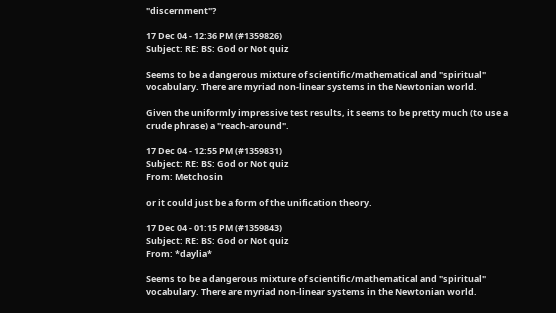"discernment"?

17 Dec 04 - 12:36 PM (#1359826)
Subject: RE: BS: God or Not quiz

Seems to be a dangerous mixture of scientific/mathematical and "spiritual" vocabulary. There are myriad non-linear systems in the Newtonian world.

Given the uniformly impressive test results, it seems to be pretty much (to use a crude phrase) a "reach-around".

17 Dec 04 - 12:55 PM (#1359831)
Subject: RE: BS: God or Not quiz
From: Metchosin

or it could just be a form of the unification theory.

17 Dec 04 - 01:15 PM (#1359843)
Subject: RE: BS: God or Not quiz
From: *daylia*

Seems to be a dangerous mixture of scientific/mathematical and "spiritual" vocabulary. There are myriad non-linear systems in the Newtonian world.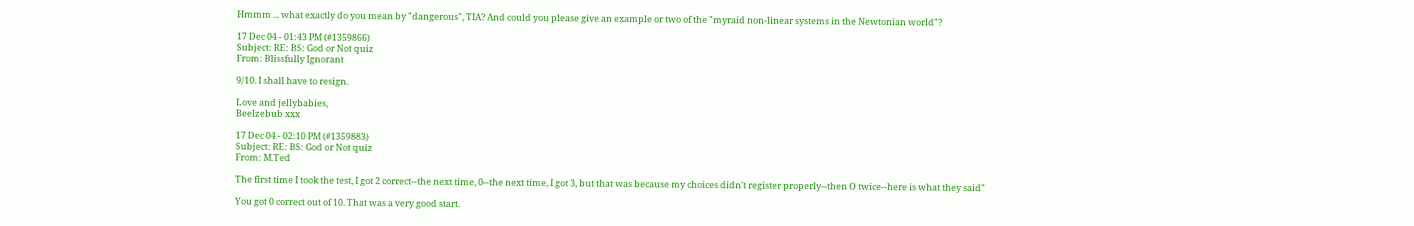Hmmm ... what exactly do you mean by "dangerous", TIA? And could you please give an example or two of the "myraid non-linear systems in the Newtonian world"?

17 Dec 04 - 01:43 PM (#1359866)
Subject: RE: BS: God or Not quiz
From: Blissfully Ignorant

9/10. I shall have to resign.

Love and jellybabies,
Beelzebub xxx

17 Dec 04 - 02:10 PM (#1359883)
Subject: RE: BS: God or Not quiz
From: M.Ted

The first time I took the test, I got 2 correct--the next time, 0--the next time, I got 3, but that was because my choices didn't register properly--then O twice--here is what they said"

You got 0 correct out of 10. That was a very good start.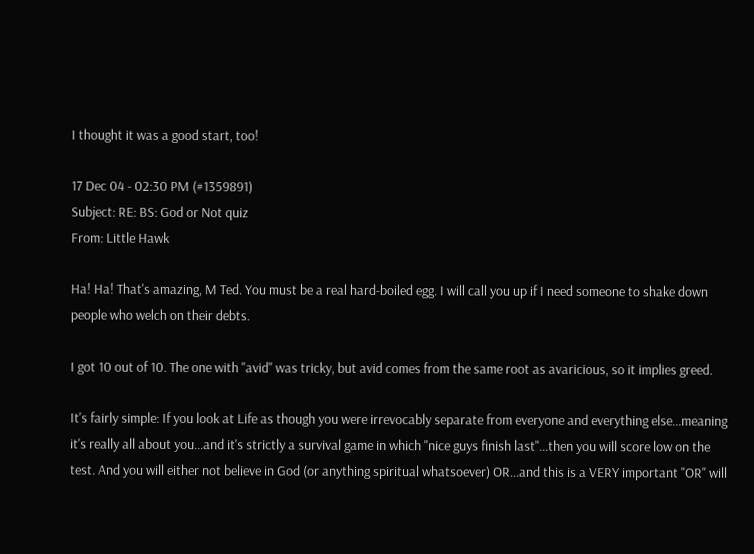I thought it was a good start, too!

17 Dec 04 - 02:30 PM (#1359891)
Subject: RE: BS: God or Not quiz
From: Little Hawk

Ha! Ha! That's amazing, M Ted. You must be a real hard-boiled egg. I will call you up if I need someone to shake down people who welch on their debts.

I got 10 out of 10. The one with "avid" was tricky, but avid comes from the same root as avaricious, so it implies greed.

It's fairly simple: If you look at Life as though you were irrevocably separate from everyone and everything else...meaning it's really all about you...and it's strictly a survival game in which "nice guys finish last"...then you will score low on the test. And you will either not believe in God (or anything spiritual whatsoever) OR...and this is a VERY important "OR" will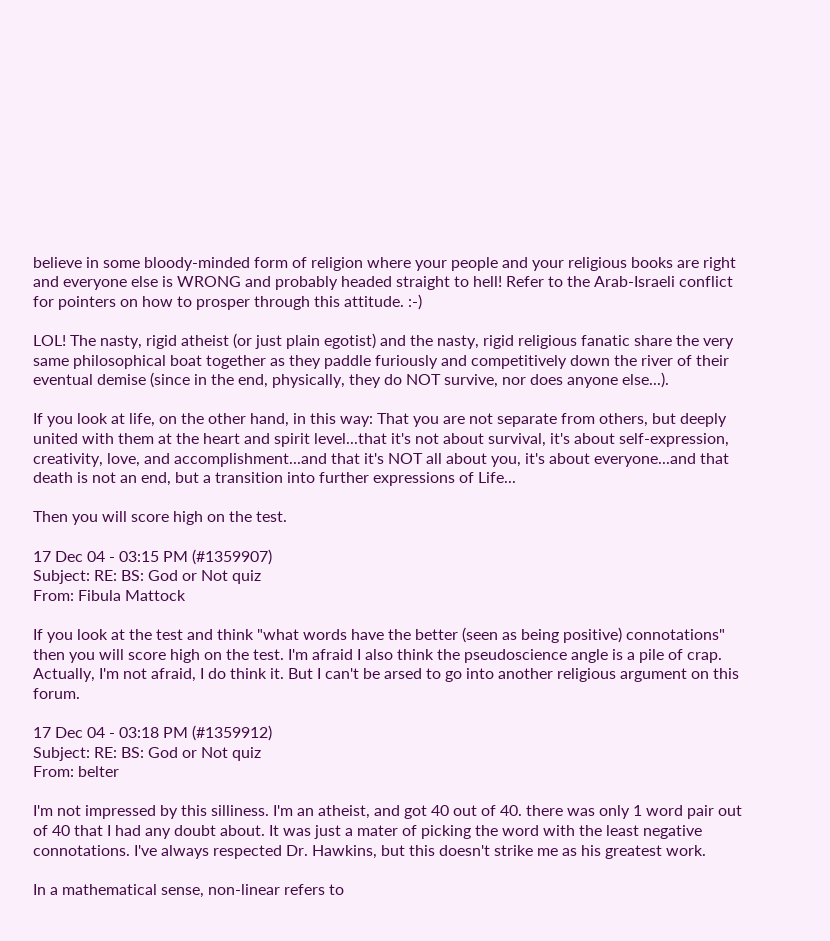believe in some bloody-minded form of religion where your people and your religious books are right and everyone else is WRONG and probably headed straight to hell! Refer to the Arab-Israeli conflict for pointers on how to prosper through this attitude. :-)

LOL! The nasty, rigid atheist (or just plain egotist) and the nasty, rigid religious fanatic share the very same philosophical boat together as they paddle furiously and competitively down the river of their eventual demise (since in the end, physically, they do NOT survive, nor does anyone else...).

If you look at life, on the other hand, in this way: That you are not separate from others, but deeply united with them at the heart and spirit level...that it's not about survival, it's about self-expression, creativity, love, and accomplishment...and that it's NOT all about you, it's about everyone...and that death is not an end, but a transition into further expressions of Life...

Then you will score high on the test.

17 Dec 04 - 03:15 PM (#1359907)
Subject: RE: BS: God or Not quiz
From: Fibula Mattock

If you look at the test and think "what words have the better (seen as being positive) connotations" then you will score high on the test. I'm afraid I also think the pseudoscience angle is a pile of crap. Actually, I'm not afraid, I do think it. But I can't be arsed to go into another religious argument on this forum.

17 Dec 04 - 03:18 PM (#1359912)
Subject: RE: BS: God or Not quiz
From: belter

I'm not impressed by this silliness. I'm an atheist, and got 40 out of 40. there was only 1 word pair out of 40 that I had any doubt about. It was just a mater of picking the word with the least negative connotations. I've always respected Dr. Hawkins, but this doesn't strike me as his greatest work.

In a mathematical sense, non-linear refers to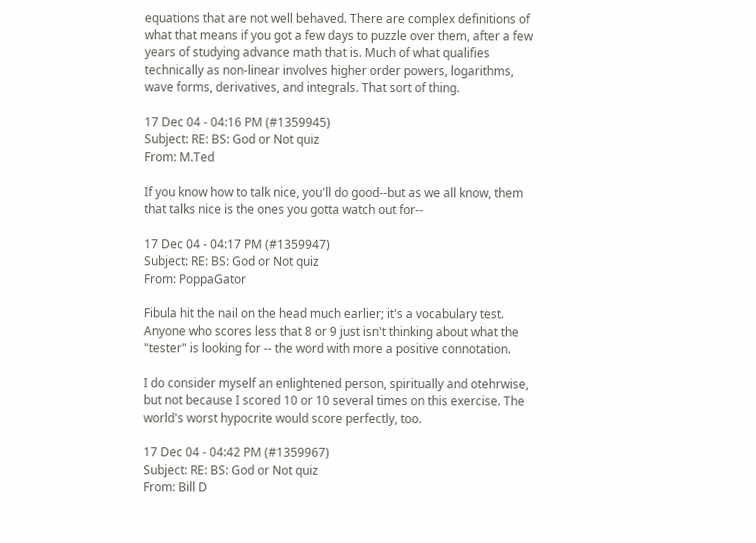equations that are not well behaved. There are complex definitions of what that means if you got a few days to puzzle over them, after a few years of studying advance math that is. Much of what qualifies technically as non-linear involves higher order powers, logarithms, wave forms, derivatives, and integrals. That sort of thing.

17 Dec 04 - 04:16 PM (#1359945)
Subject: RE: BS: God or Not quiz
From: M.Ted

If you know how to talk nice, you'll do good--but as we all know, them that talks nice is the ones you gotta watch out for--

17 Dec 04 - 04:17 PM (#1359947)
Subject: RE: BS: God or Not quiz
From: PoppaGator

Fibula hit the nail on the head much earlier; it's a vocabulary test. Anyone who scores less that 8 or 9 just isn't thinking about what the "tester" is looking for -- the word with more a positive connotation.

I do consider myself an enlightened person, spiritually and otehrwise, but not because I scored 10 or 10 several times on this exercise. The world's worst hypocrite would score perfectly, too.

17 Dec 04 - 04:42 PM (#1359967)
Subject: RE: BS: God or Not quiz
From: Bill D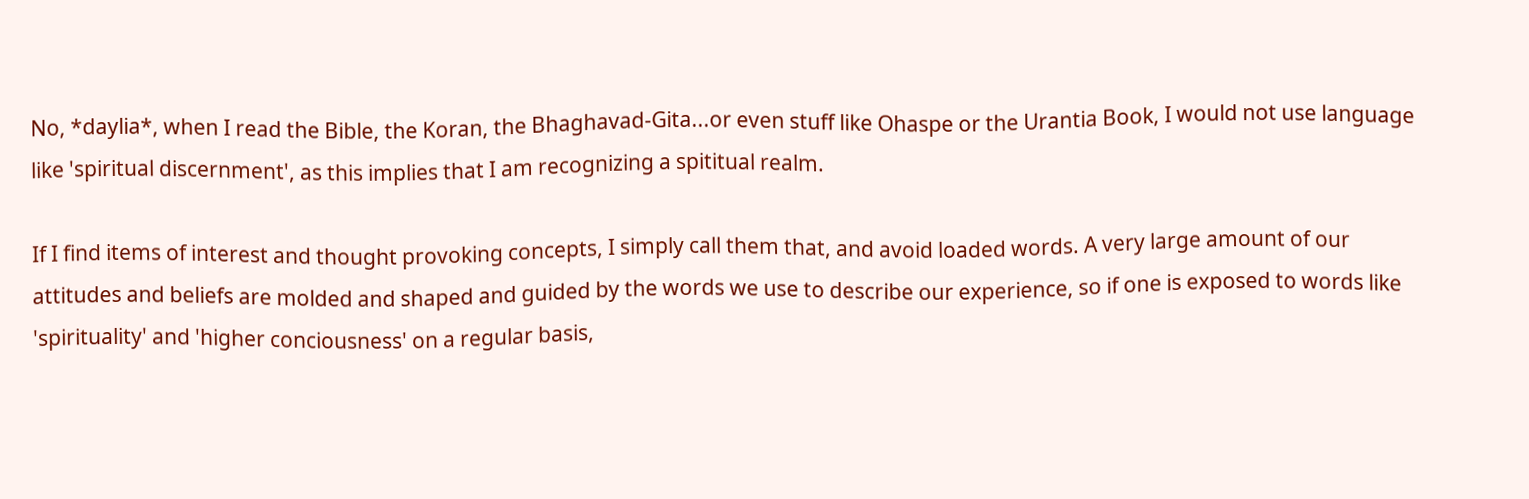No, *daylia*, when I read the Bible, the Koran, the Bhaghavad-Gita...or even stuff like Ohaspe or the Urantia Book, I would not use language like 'spiritual discernment', as this implies that I am recognizing a spititual realm.

If I find items of interest and thought provoking concepts, I simply call them that, and avoid loaded words. A very large amount of our attitudes and beliefs are molded and shaped and guided by the words we use to describe our experience, so if one is exposed to words like 'spirituality' and 'higher conciousness' on a regular basis,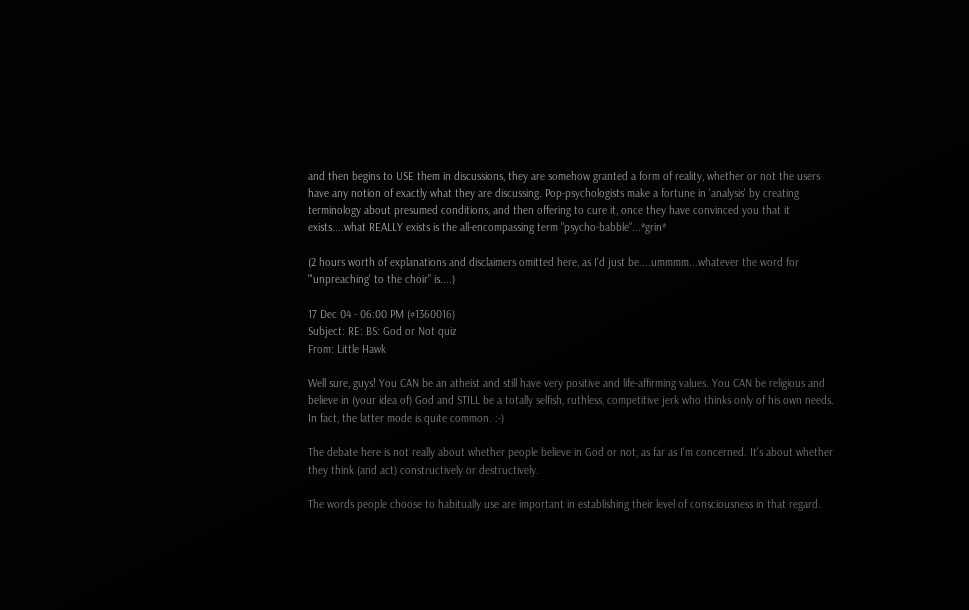and then begins to USE them in discussions, they are somehow granted a form of reality, whether or not the users have any notion of exactly what they are discussing. Pop-psychologists make a fortune in 'analysis' by creating terminology about presumed conditions, and then offering to cure it, once they have convinced you that it exists....what REALLY exists is the all-encompassing term "psycho-babble"...*grin*

(2 hours worth of explanations and disclaimers omitted here, as I'd just be....ummmm...whatever the word for "'unpreaching' to the choir" is....)

17 Dec 04 - 06:00 PM (#1360016)
Subject: RE: BS: God or Not quiz
From: Little Hawk

Well sure, guys! You CAN be an atheist and still have very positive and life-affirming values. You CAN be religious and believe in (your idea of) God and STILL be a totally selfish, ruthless, competitive jerk who thinks only of his own needs. In fact, the latter mode is quite common. :-)

The debate here is not really about whether people believe in God or not, as far as I'm concerned. It's about whether they think (and act) constructively or destructively.

The words people choose to habitually use are important in establishing their level of consciousness in that regard.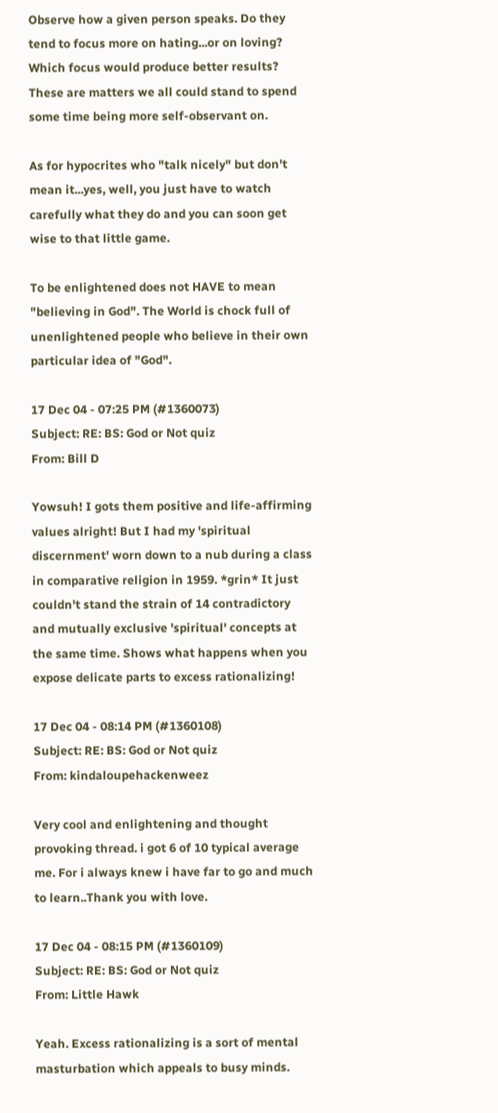Observe how a given person speaks. Do they tend to focus more on hating...or on loving? Which focus would produce better results? These are matters we all could stand to spend some time being more self-observant on.

As for hypocrites who "talk nicely" but don't mean it...yes, well, you just have to watch carefully what they do and you can soon get wise to that little game.

To be enlightened does not HAVE to mean "believing in God". The World is chock full of unenlightened people who believe in their own particular idea of "God".

17 Dec 04 - 07:25 PM (#1360073)
Subject: RE: BS: God or Not quiz
From: Bill D

Yowsuh! I gots them positive and life-affirming values alright! But I had my 'spiritual discernment' worn down to a nub during a class in comparative religion in 1959. *grin* It just couldn't stand the strain of 14 contradictory and mutually exclusive 'spiritual' concepts at the same time. Shows what happens when you expose delicate parts to excess rationalizing!

17 Dec 04 - 08:14 PM (#1360108)
Subject: RE: BS: God or Not quiz
From: kindaloupehackenweez

Very cool and enlightening and thought provoking thread. i got 6 of 10 typical average me. For i always knew i have far to go and much to learn..Thank you with love.

17 Dec 04 - 08:15 PM (#1360109)
Subject: RE: BS: God or Not quiz
From: Little Hawk

Yeah. Excess rationalizing is a sort of mental masturbation which appeals to busy minds.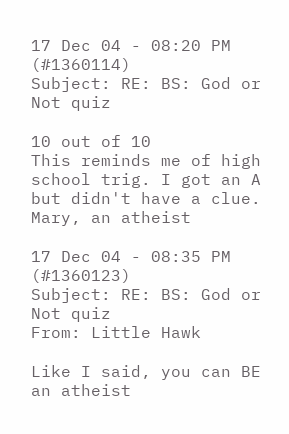17 Dec 04 - 08:20 PM (#1360114)
Subject: RE: BS: God or Not quiz

10 out of 10
This reminds me of high school trig. I got an A but didn't have a clue.
Mary, an atheist

17 Dec 04 - 08:35 PM (#1360123)
Subject: RE: BS: God or Not quiz
From: Little Hawk

Like I said, you can BE an atheist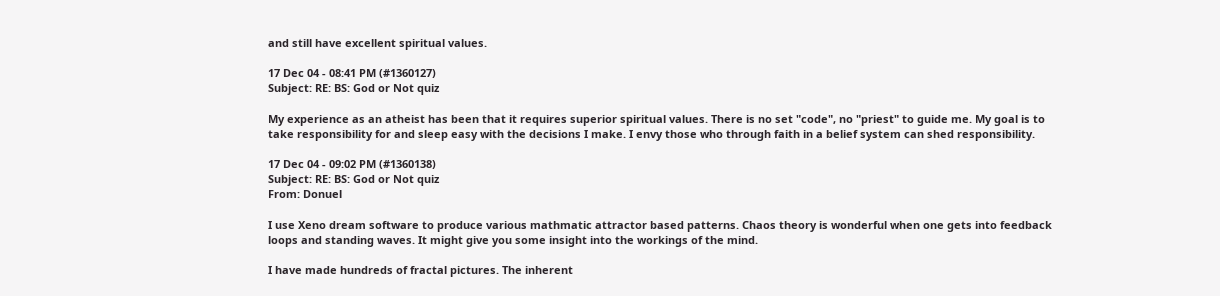and still have excellent spiritual values.

17 Dec 04 - 08:41 PM (#1360127)
Subject: RE: BS: God or Not quiz

My experience as an atheist has been that it requires superior spiritual values. There is no set "code", no "priest" to guide me. My goal is to take responsibility for and sleep easy with the decisions I make. I envy those who through faith in a belief system can shed responsibility.

17 Dec 04 - 09:02 PM (#1360138)
Subject: RE: BS: God or Not quiz
From: Donuel

I use Xeno dream software to produce various mathmatic attractor based patterns. Chaos theory is wonderful when one gets into feedback loops and standing waves. It might give you some insight into the workings of the mind.

I have made hundreds of fractal pictures. The inherent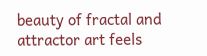beauty of fractal and attractor art feels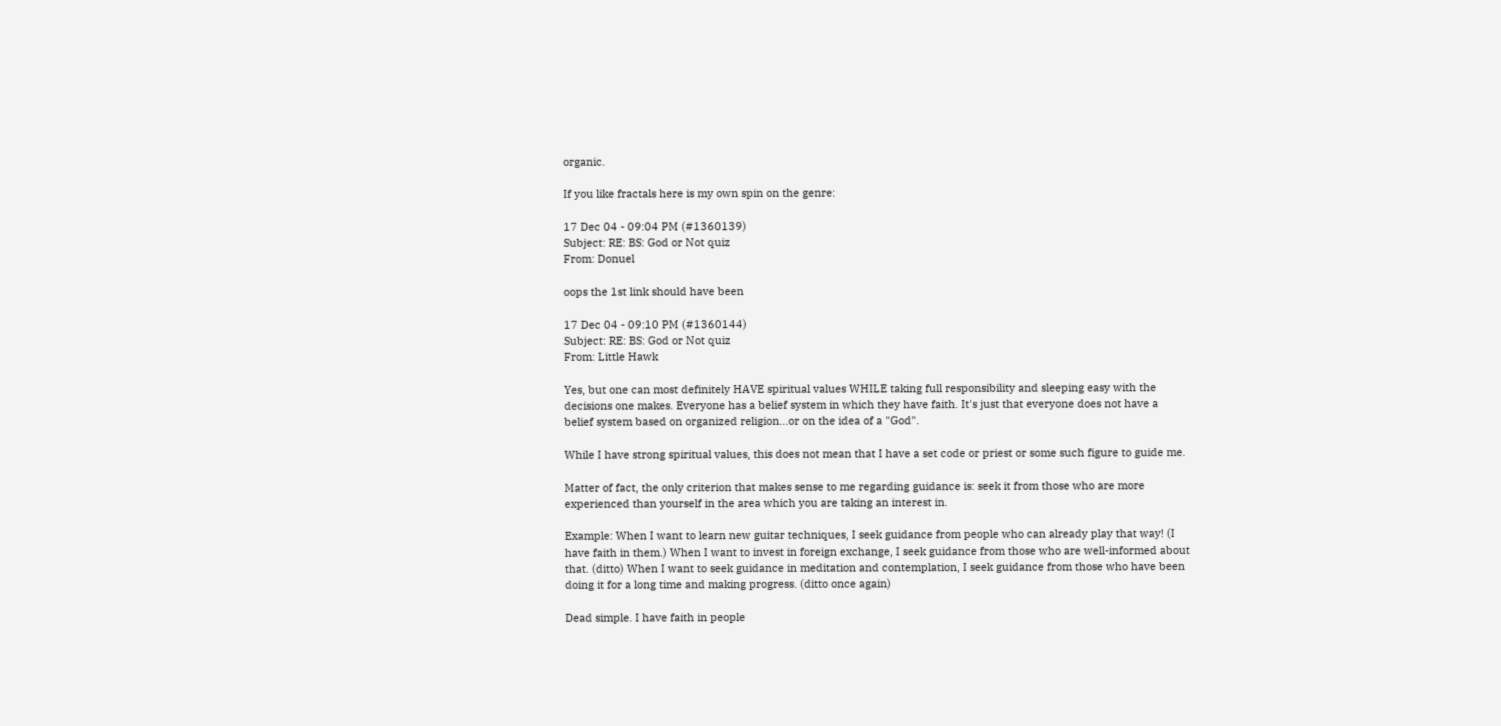organic.

If you like fractals here is my own spin on the genre:

17 Dec 04 - 09:04 PM (#1360139)
Subject: RE: BS: God or Not quiz
From: Donuel

oops the 1st link should have been

17 Dec 04 - 09:10 PM (#1360144)
Subject: RE: BS: God or Not quiz
From: Little Hawk

Yes, but one can most definitely HAVE spiritual values WHILE taking full responsibility and sleeping easy with the decisions one makes. Everyone has a belief system in which they have faith. It's just that everyone does not have a belief system based on organized religion...or on the idea of a "God".

While I have strong spiritual values, this does not mean that I have a set code or priest or some such figure to guide me.

Matter of fact, the only criterion that makes sense to me regarding guidance is: seek it from those who are more experienced than yourself in the area which you are taking an interest in.

Example: When I want to learn new guitar techniques, I seek guidance from people who can already play that way! (I have faith in them.) When I want to invest in foreign exchange, I seek guidance from those who are well-informed about that. (ditto) When I want to seek guidance in meditation and contemplation, I seek guidance from those who have been doing it for a long time and making progress. (ditto once again)

Dead simple. I have faith in people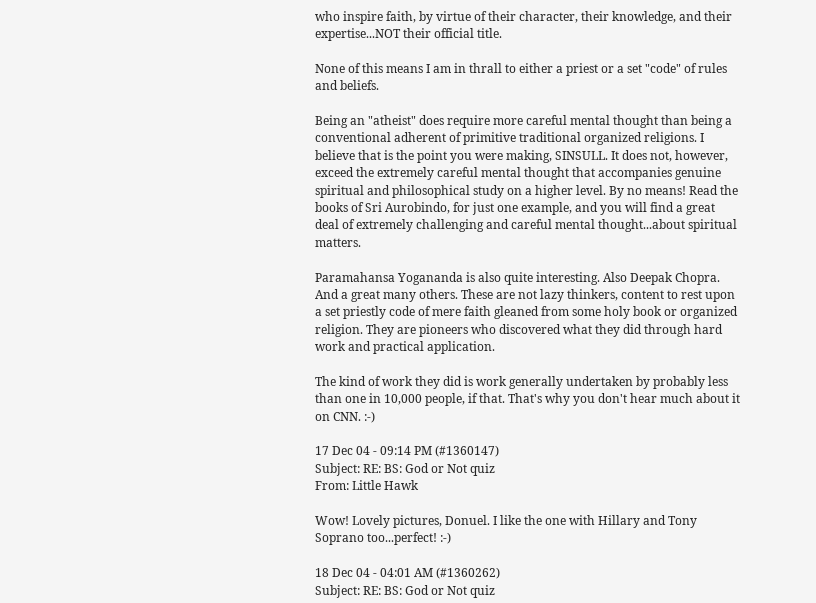who inspire faith, by virtue of their character, their knowledge, and their expertise...NOT their official title.

None of this means I am in thrall to either a priest or a set "code" of rules and beliefs.

Being an "atheist" does require more careful mental thought than being a conventional adherent of primitive traditional organized religions. I believe that is the point you were making, SINSULL. It does not, however, exceed the extremely careful mental thought that accompanies genuine spiritual and philosophical study on a higher level. By no means! Read the books of Sri Aurobindo, for just one example, and you will find a great deal of extremely challenging and careful mental thought...about spiritual matters.

Paramahansa Yogananda is also quite interesting. Also Deepak Chopra. And a great many others. These are not lazy thinkers, content to rest upon a set priestly code of mere faith gleaned from some holy book or organized religion. They are pioneers who discovered what they did through hard work and practical application.

The kind of work they did is work generally undertaken by probably less than one in 10,000 people, if that. That's why you don't hear much about it on CNN. :-)

17 Dec 04 - 09:14 PM (#1360147)
Subject: RE: BS: God or Not quiz
From: Little Hawk

Wow! Lovely pictures, Donuel. I like the one with Hillary and Tony Soprano too...perfect! :-)

18 Dec 04 - 04:01 AM (#1360262)
Subject: RE: BS: God or Not quiz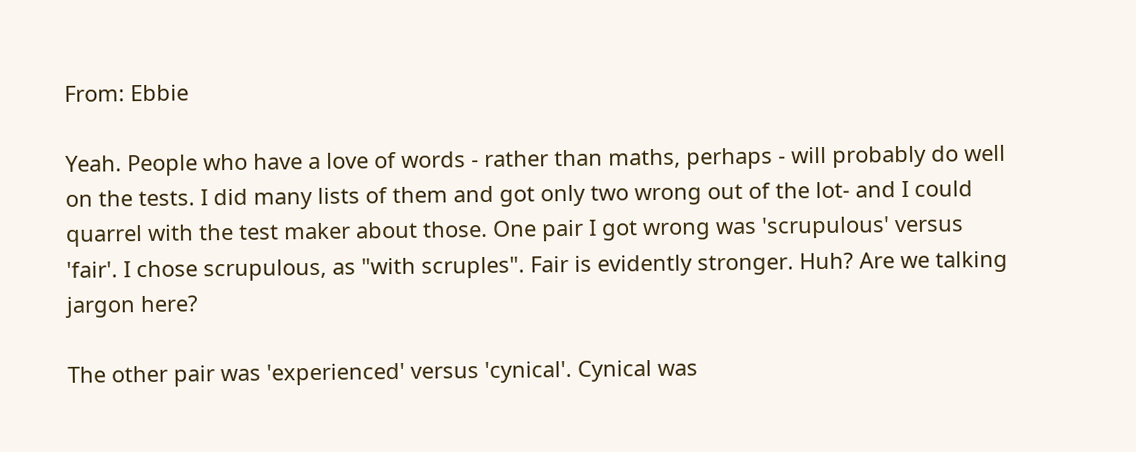From: Ebbie

Yeah. People who have a love of words - rather than maths, perhaps - will probably do well on the tests. I did many lists of them and got only two wrong out of the lot- and I could quarrel with the test maker about those. One pair I got wrong was 'scrupulous' versus 'fair'. I chose scrupulous, as "with scruples". Fair is evidently stronger. Huh? Are we talking jargon here?

The other pair was 'experienced' versus 'cynical'. Cynical was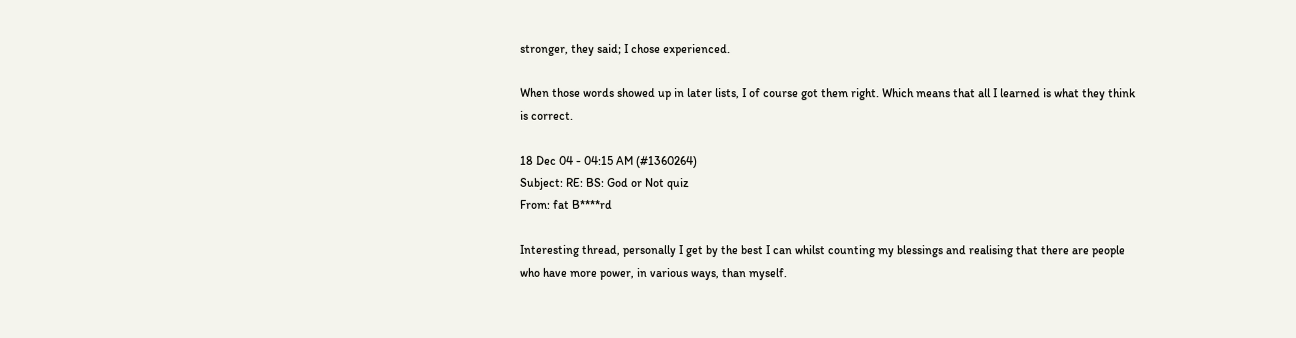stronger, they said; I chose experienced.

When those words showed up in later lists, I of course got them right. Which means that all I learned is what they think is correct.

18 Dec 04 - 04:15 AM (#1360264)
Subject: RE: BS: God or Not quiz
From: fat B****rd

Interesting thread, personally I get by the best I can whilst counting my blessings and realising that there are people who have more power, in various ways, than myself.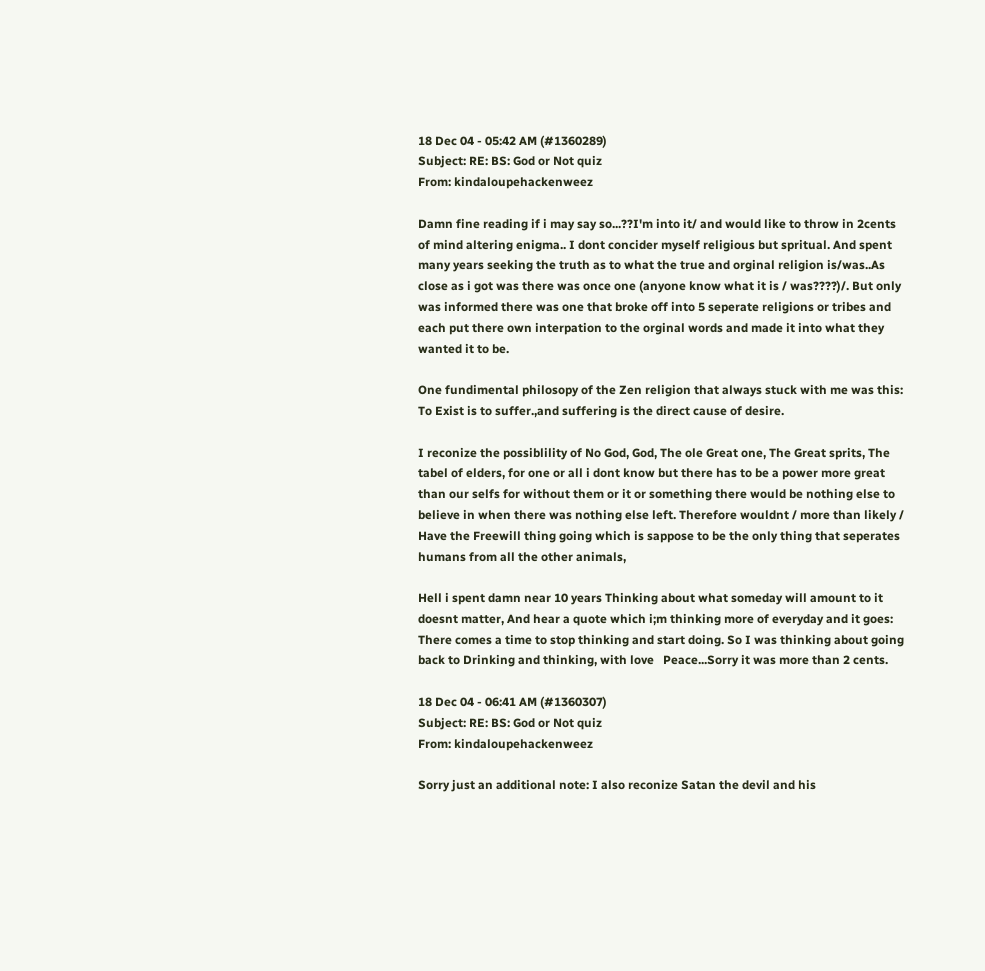18 Dec 04 - 05:42 AM (#1360289)
Subject: RE: BS: God or Not quiz
From: kindaloupehackenweez

Damn fine reading if i may say so...??I'm into it/ and would like to throw in 2cents of mind altering enigma.. I dont concider myself religious but spritual. And spent many years seeking the truth as to what the true and orginal religion is/was..As close as i got was there was once one (anyone know what it is / was????)/. But only was informed there was one that broke off into 5 seperate religions or tribes and each put there own interpation to the orginal words and made it into what they wanted it to be.

One fundimental philosopy of the Zen religion that always stuck with me was this: To Exist is to suffer.,and suffering is the direct cause of desire.

I reconize the possiblility of No God, God, The ole Great one, The Great sprits, The tabel of elders, for one or all i dont know but there has to be a power more great than our selfs for without them or it or something there would be nothing else to believe in when there was nothing else left. Therefore wouldnt / more than likely / Have the Freewill thing going which is sappose to be the only thing that seperates humans from all the other animals,

Hell i spent damn near 10 years Thinking about what someday will amount to it doesnt matter, And hear a quote which i;m thinking more of everyday and it goes: There comes a time to stop thinking and start doing. So I was thinking about going back to Drinking and thinking, with love   Peace...Sorry it was more than 2 cents.

18 Dec 04 - 06:41 AM (#1360307)
Subject: RE: BS: God or Not quiz
From: kindaloupehackenweez

Sorry just an additional note: I also reconize Satan the devil and his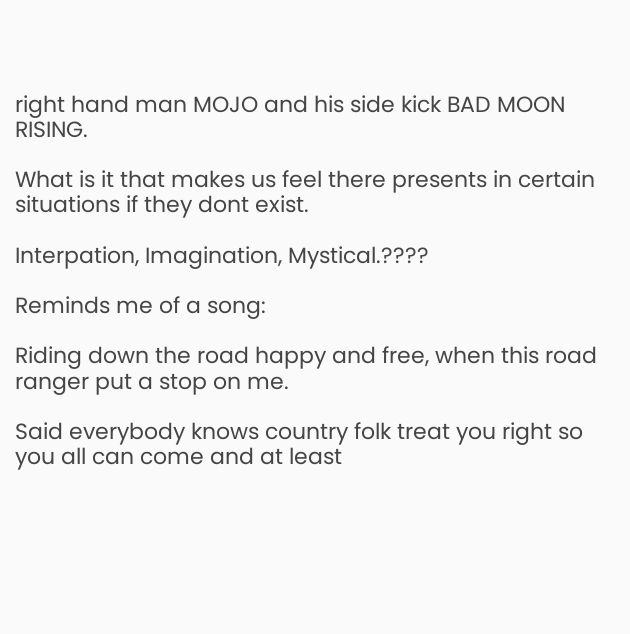right hand man MOJO and his side kick BAD MOON RISING.

What is it that makes us feel there presents in certain situations if they dont exist.

Interpation, Imagination, Mystical.????

Reminds me of a song:

Riding down the road happy and free, when this road ranger put a stop on me.

Said everybody knows country folk treat you right so you all can come and at least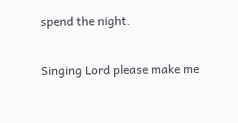spend the night.

Singing Lord please make me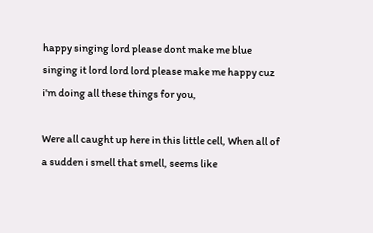happy singing lord please dont make me blue singing it lord lord lord please make me happy cuz i'm doing all these things for you,

Were all caught up here in this little cell, When all of a sudden i smell that smell, seems like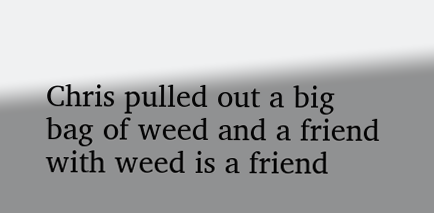Chris pulled out a big bag of weed and a friend with weed is a friend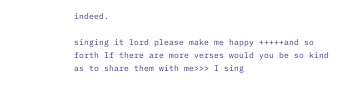indeed.

singing it lord please make me happy +++++and so forth If there are more verses would you be so kind as to share them with me>>> I sing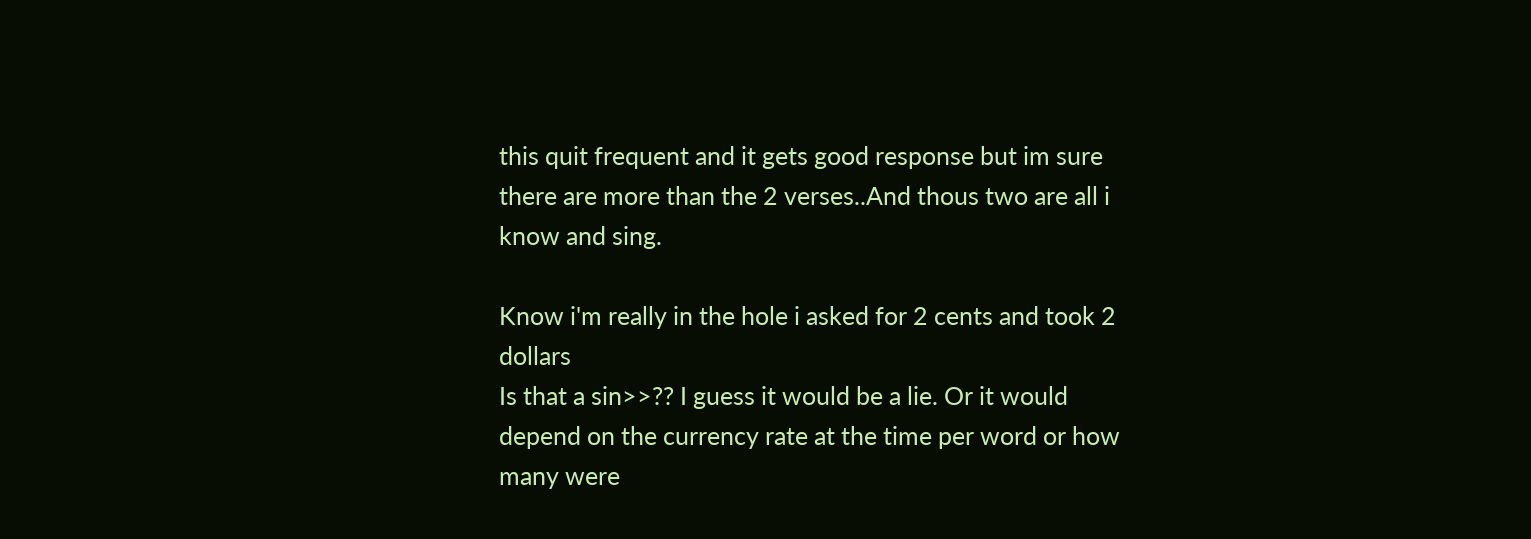this quit frequent and it gets good response but im sure there are more than the 2 verses..And thous two are all i know and sing.

Know i'm really in the hole i asked for 2 cents and took 2 dollars
Is that a sin>>?? I guess it would be a lie. Or it would depend on the currency rate at the time per word or how many were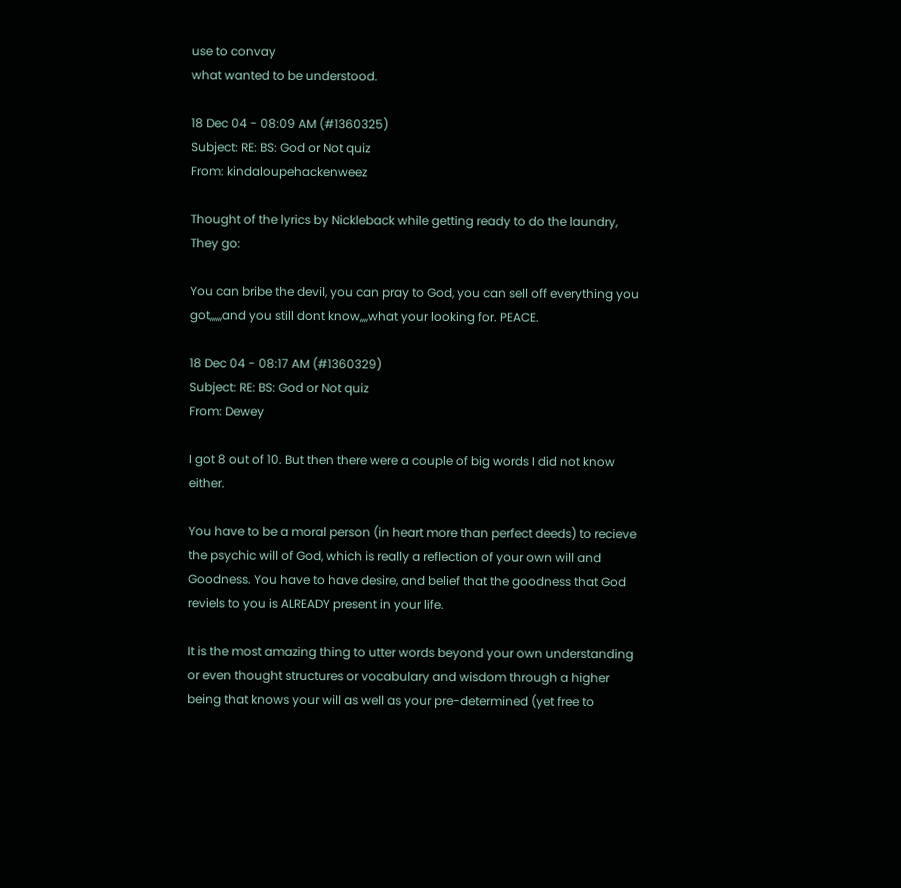use to convay
what wanted to be understood.

18 Dec 04 - 08:09 AM (#1360325)
Subject: RE: BS: God or Not quiz
From: kindaloupehackenweez

Thought of the lyrics by Nickleback while getting ready to do the laundry, They go:

You can bribe the devil, you can pray to God, you can sell off everything you got,,,,,,and you still dont know,,,,what your looking for. PEACE.

18 Dec 04 - 08:17 AM (#1360329)
Subject: RE: BS: God or Not quiz
From: Dewey

I got 8 out of 10. But then there were a couple of big words I did not know either.

You have to be a moral person (in heart more than perfect deeds) to recieve the psychic will of God, which is really a reflection of your own will and Goodness. You have to have desire, and belief that the goodness that God reviels to you is ALREADY present in your life.

It is the most amazing thing to utter words beyond your own understanding or even thought structures or vocabulary and wisdom through a higher being that knows your will as well as your pre-determined (yet free to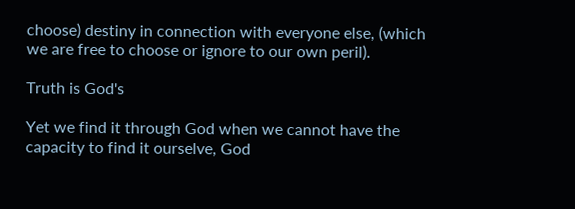choose) destiny in connection with everyone else, (which we are free to choose or ignore to our own peril).

Truth is God's

Yet we find it through God when we cannot have the capacity to find it ourselve, God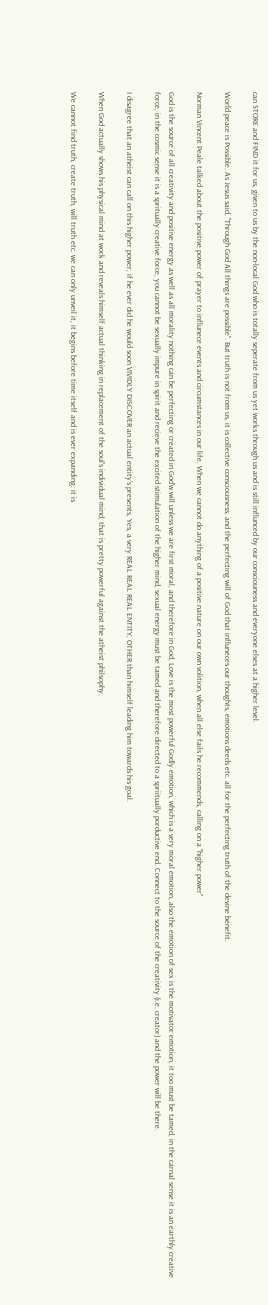can STORE and FIND it for us, given to us by the non-local God who is totally seperate from us yet works through us and is still influnced by our consciouness and everyone elses at a higher level.

World peace is Possible. As Jesus said, "Through God All things are possible". But truth is not from us, it is collective consciousness, and the perfecting will of God that influneces our thoughts, emotions deeds etc. all for the perfecting truth of the devine benefit.

Norman Vincent Peale talked about the positive power of prayer to influnece events and circumstances in our life. When we cannot do anything of a positive nature on our own volition, when all else fails he recommends, calling on a "higher power"

God is the source of all creativity and positive energy as well as all morality nothing can be perfecting or created in God'w will unless we are first moral, and therefore in God, Love is the most powerful Godly emotion, which is a very moral emotion, also the emotion of sex is the motivator emotion, it too must be tamed, in the carnal sense it is an earthly creative force, in the cosmic sense it is a spritually creative force, you cannot be sexually impure in spirit and recieve the excited stimulation of the higher mind, sexual energy must be tamed and therefore directed to a spriitually porductive end. Connect to the source of the creativity (i.e. creator) and the power will be there.

I disagree that an atheist can call on this higher power, if he ever did he would soon VIVIDLY DISCOVER an actual entity's presents, Yes, a very REAL REAL REAL ENTITY, OTHER than himself leading him towards his goal.

When God actually shows his physical mind at work and reveals himself actual thinking in replacement of the soul's individual mind, that is pretty powerful against the atheist philsophy.

We cannot find truth, create truth, will truth etc. we can only unveil it, it begins before time itself and is ever expanding. it is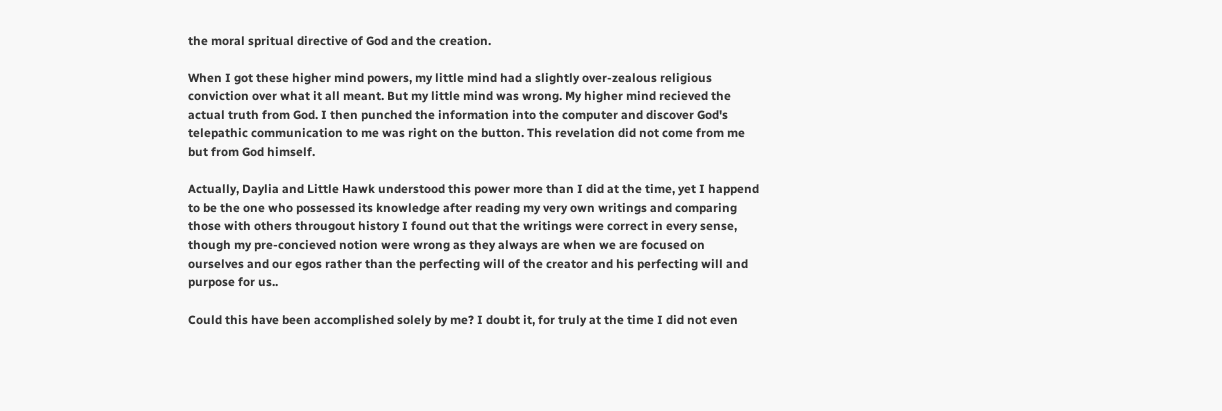the moral spritual directive of God and the creation.

When I got these higher mind powers, my little mind had a slightly over-zealous religious conviction over what it all meant. But my little mind was wrong. My higher mind recieved the actual truth from God. I then punched the information into the computer and discover God's telepathic communication to me was right on the button. This revelation did not come from me but from God himself.

Actually, Daylia and Little Hawk understood this power more than I did at the time, yet I happend to be the one who possessed its knowledge after reading my very own writings and comparing those with others througout history I found out that the writings were correct in every sense, though my pre-concieved notion were wrong as they always are when we are focused on ourselves and our egos rather than the perfecting will of the creator and his perfecting will and purpose for us..

Could this have been accomplished solely by me? I doubt it, for truly at the time I did not even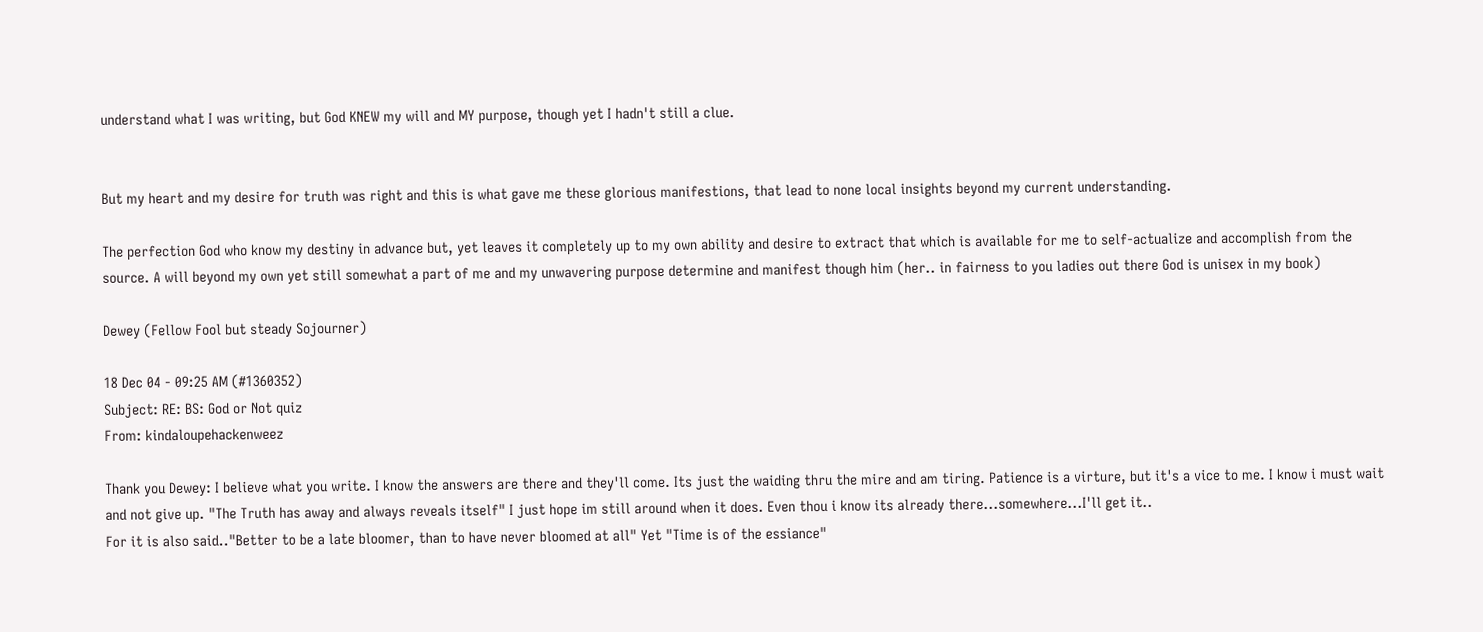understand what I was writing, but God KNEW my will and MY purpose, though yet I hadn't still a clue.


But my heart and my desire for truth was right and this is what gave me these glorious manifestions, that lead to none local insights beyond my current understanding.

The perfection God who know my destiny in advance but, yet leaves it completely up to my own ability and desire to extract that which is available for me to self-actualize and accomplish from the source. A will beyond my own yet still somewhat a part of me and my unwavering purpose determine and manifest though him (her.. in fairness to you ladies out there God is unisex in my book)

Dewey (Fellow Fool but steady Sojourner)

18 Dec 04 - 09:25 AM (#1360352)
Subject: RE: BS: God or Not quiz
From: kindaloupehackenweez

Thank you Dewey: I believe what you write. I know the answers are there and they'll come. Its just the waiding thru the mire and am tiring. Patience is a virture, but it's a vice to me. I know i must wait and not give up. "The Truth has away and always reveals itself" I just hope im still around when it does. Even thou i know its already there...somewhere...I'll get it..
For it is also said.."Better to be a late bloomer, than to have never bloomed at all" Yet "Time is of the essiance"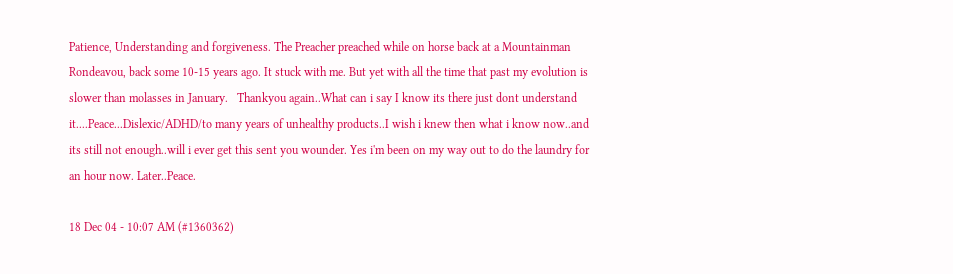Patience, Understanding and forgiveness. The Preacher preached while on horse back at a Mountainman Rondeavou, back some 10-15 years ago. It stuck with me. But yet with all the time that past my evolution is slower than molasses in January.   Thankyou again..What can i say I know its there just dont understand it....Peace...Dislexic/ADHD/to many years of unhealthy products..I wish i knew then what i know now..and its still not enough..will i ever get this sent you wounder. Yes i'm been on my way out to do the laundry for an hour now. Later..Peace.

18 Dec 04 - 10:07 AM (#1360362)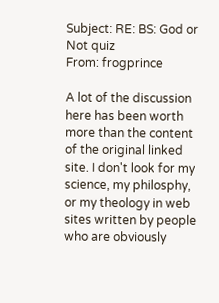Subject: RE: BS: God or Not quiz
From: frogprince

A lot of the discussion here has been worth more than the content of the original linked site. I don't look for my science, my philosphy, or my theology in web sites written by people who are obviously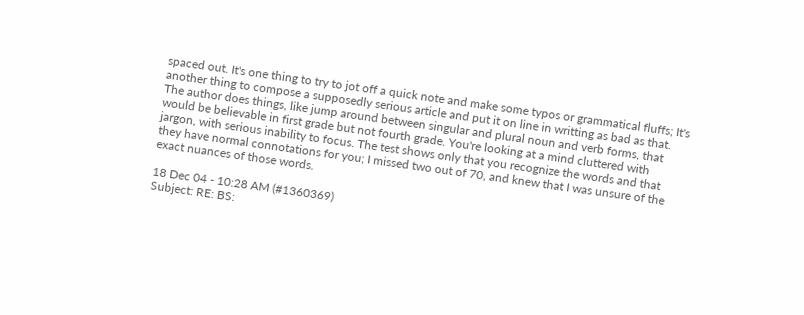spaced out. It's one thing to try to jot off a quick note and make some typos or grammatical fluffs; It's another thing to compose a supposedly serious article and put it on line in writting as bad as that. The author does things, like jump around between singular and plural noun and verb forms, that would be believable in first grade but not fourth grade. You're looking at a mind cluttered with jargon, with serious inability to focus. The test shows only that you recognize the words and that they have normal connotations for you; I missed two out of 70, and knew that I was unsure of the exact nuances of those words.

18 Dec 04 - 10:28 AM (#1360369)
Subject: RE: BS: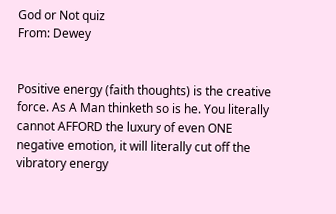God or Not quiz
From: Dewey


Positive energy (faith thoughts) is the creative force. As A Man thinketh so is he. You literally cannot AFFORD the luxury of even ONE negative emotion, it will literally cut off the vibratory energy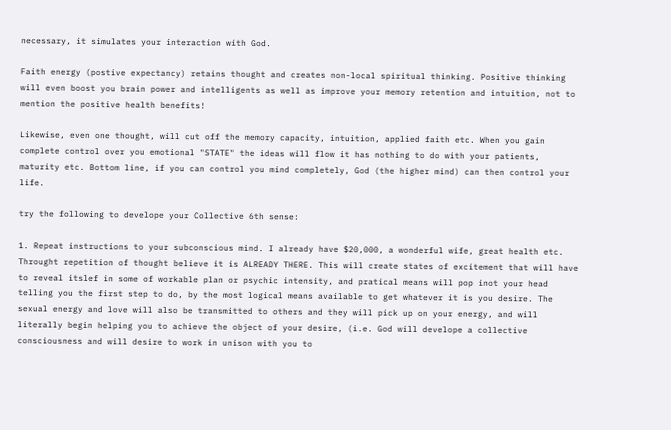necessary, it simulates your interaction with God.

Faith energy (postive expectancy) retains thought and creates non-local spiritual thinking. Positive thinking will even boost you brain power and intelligents as well as improve your memory retention and intuition, not to mention the positive health benefits!

Likewise, even one thought, will cut off the memory capacity, intuition, applied faith etc. When you gain complete control over you emotional "STATE" the ideas will flow it has nothing to do with your patients, maturity etc. Bottom line, if you can control you mind completely, God (the higher mind) can then control your life.

try the following to develope your Collective 6th sense:

1. Repeat instructions to your subconscious mind. I already have $20,000, a wonderful wife, great health etc. Throught repetition of thought believe it is ALREADY THERE. This will create states of excitement that will have to reveal itslef in some of workable plan or psychic intensity, and pratical means will pop inot your head telling you the first step to do, by the most logical means available to get whatever it is you desire. The sexual energy and love will also be transmitted to others and they will pick up on your energy, and will literally begin helping you to achieve the object of your desire, (i.e. God will develope a collective consciousness and will desire to work in unison with you to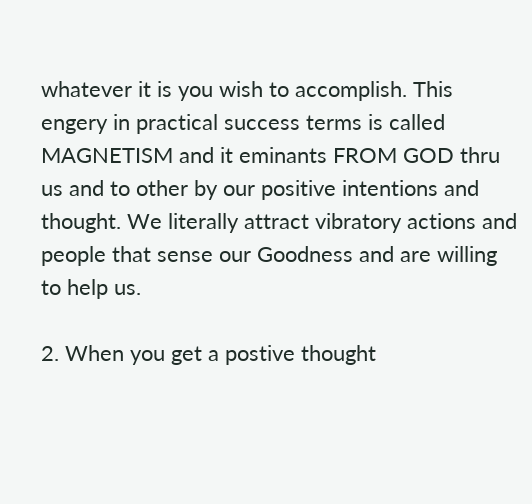whatever it is you wish to accomplish. This engery in practical success terms is called MAGNETISM and it eminants FROM GOD thru us and to other by our positive intentions and thought. We literally attract vibratory actions and people that sense our Goodness and are willing to help us.

2. When you get a postive thought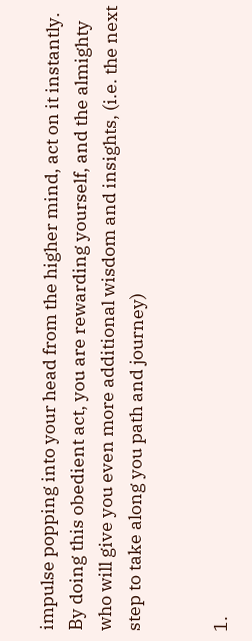impulse popping into your head from the higher mind, act on it instantly. By doing this obedient act, you are rewarding yourself, and the almighty who will give you even more additional wisdom and insights, (i.e. the next step to take along you path and journey)


1.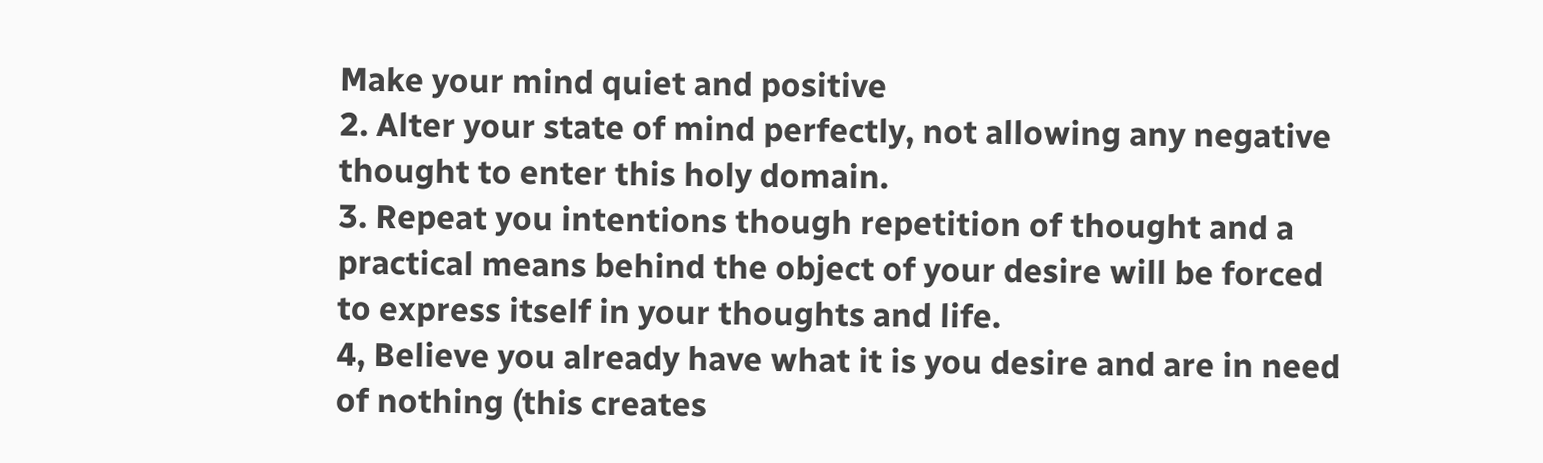Make your mind quiet and positive
2. Alter your state of mind perfectly, not allowing any negative thought to enter this holy domain.
3. Repeat you intentions though repetition of thought and a practical means behind the object of your desire will be forced to express itself in your thoughts and life.
4, Believe you already have what it is you desire and are in need of nothing (this creates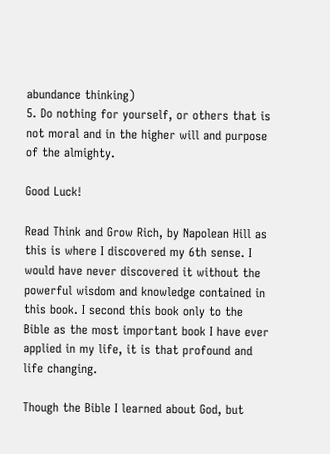abundance thinking)
5. Do nothing for yourself, or others that is not moral and in the higher will and purpose of the almighty.

Good Luck!

Read Think and Grow Rich, by Napolean Hill as this is where I discovered my 6th sense. I would have never discovered it without the powerful wisdom and knowledge contained in this book. I second this book only to the Bible as the most important book I have ever applied in my life, it is that profound and life changing.

Though the Bible I learned about God, but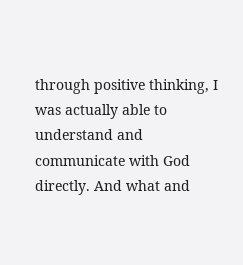through positive thinking, I was actually able to understand and communicate with God directly. And what and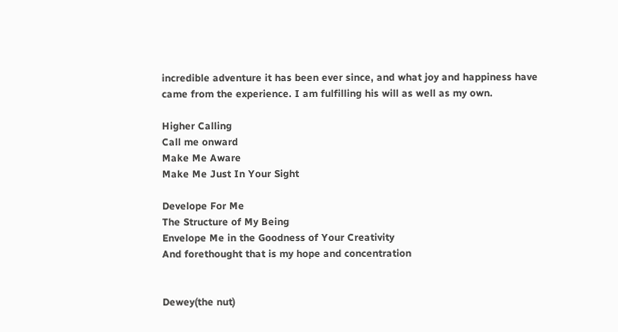incredible adventure it has been ever since, and what joy and happiness have came from the experience. I am fulfilling his will as well as my own.

Higher Calling
Call me onward
Make Me Aware
Make Me Just In Your Sight

Develope For Me
The Structure of My Being
Envelope Me in the Goodness of Your Creativity
And forethought that is my hope and concentration


Dewey(the nut)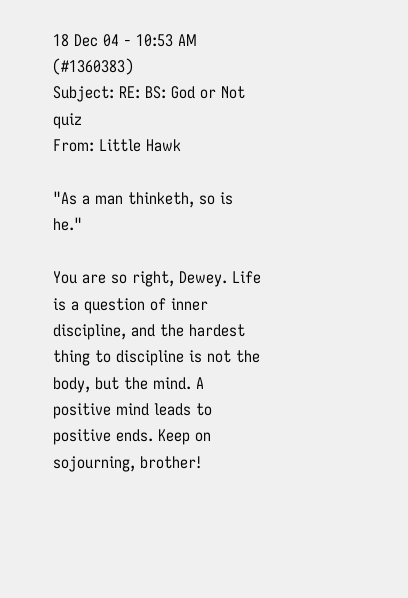18 Dec 04 - 10:53 AM (#1360383)
Subject: RE: BS: God or Not quiz
From: Little Hawk

"As a man thinketh, so is he."

You are so right, Dewey. Life is a question of inner discipline, and the hardest thing to discipline is not the body, but the mind. A positive mind leads to positive ends. Keep on sojourning, brother!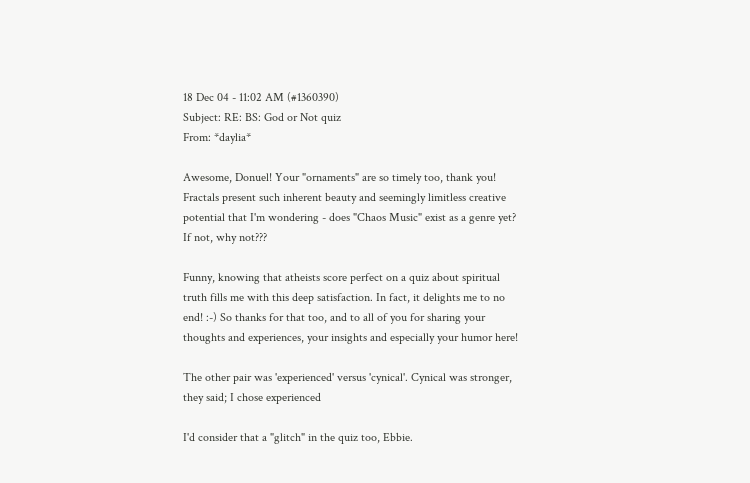18 Dec 04 - 11:02 AM (#1360390)
Subject: RE: BS: God or Not quiz
From: *daylia*

Awesome, Donuel! Your "ornaments" are so timely too, thank you! Fractals present such inherent beauty and seemingly limitless creative potential that I'm wondering - does "Chaos Music" exist as a genre yet? If not, why not???

Funny, knowing that atheists score perfect on a quiz about spiritual truth fills me with this deep satisfaction. In fact, it delights me to no end! :-) So thanks for that too, and to all of you for sharing your thoughts and experiences, your insights and especially your humor here!

The other pair was 'experienced' versus 'cynical'. Cynical was stronger, they said; I chose experienced

I'd consider that a "glitch" in the quiz too, Ebbie.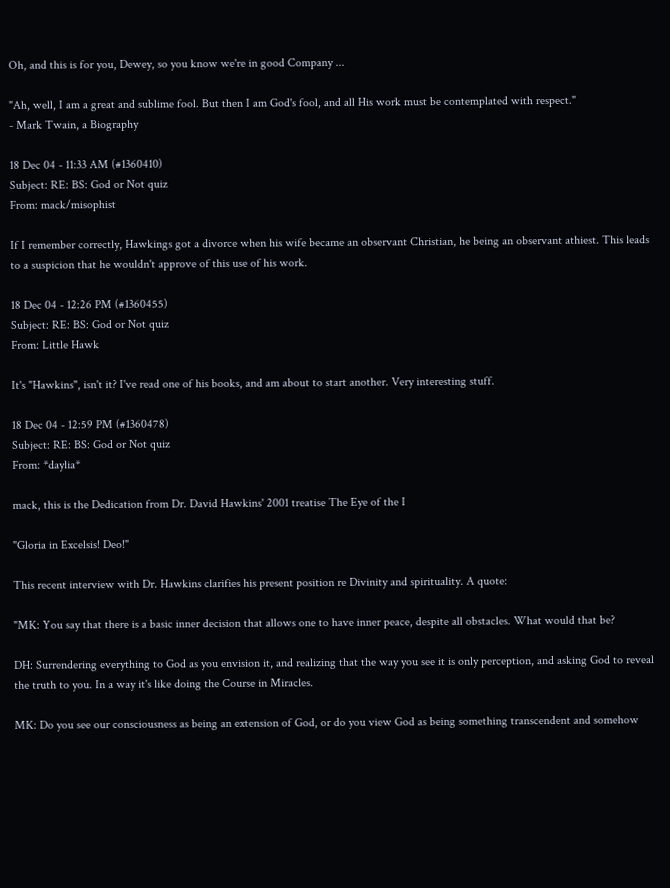Oh, and this is for you, Dewey, so you know we're in good Company ...

"Ah, well, I am a great and sublime fool. But then I am God's fool, and all His work must be contemplated with respect."
- Mark Twain, a Biography

18 Dec 04 - 11:33 AM (#1360410)
Subject: RE: BS: God or Not quiz
From: mack/misophist

If I remember correctly, Hawkings got a divorce when his wife became an observant Christian, he being an observant athiest. This leads to a suspicion that he wouldn't approve of this use of his work.

18 Dec 04 - 12:26 PM (#1360455)
Subject: RE: BS: God or Not quiz
From: Little Hawk

It's "Hawkins", isn't it? I've read one of his books, and am about to start another. Very interesting stuff.

18 Dec 04 - 12:59 PM (#1360478)
Subject: RE: BS: God or Not quiz
From: *daylia*

mack, this is the Dedication from Dr. David Hawkins' 2001 treatise The Eye of the I

"Gloria in Excelsis! Deo!"

This recent interview with Dr. Hawkins clarifies his present position re Divinity and spirituality. A quote:

"MK: You say that there is a basic inner decision that allows one to have inner peace, despite all obstacles. What would that be?

DH: Surrendering everything to God as you envision it, and realizing that the way you see it is only perception, and asking God to reveal the truth to you. In a way it's like doing the Course in Miracles.

MK: Do you see our consciousness as being an extension of God, or do you view God as being something transcendent and somehow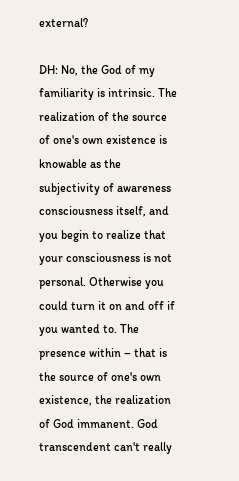external?

DH: No, the God of my familiarity is intrinsic. The realization of the source of one's own existence is knowable as the subjectivity of awareness consciousness itself, and you begin to realize that your consciousness is not personal. Otherwise you could turn it on and off if you wanted to. The presence within – that is the source of one's own existence, the realization of God immanent. God transcendent can't really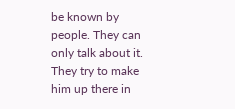be known by people. They can only talk about it. They try to make him up there in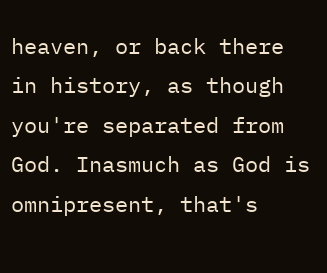heaven, or back there in history, as though you're separated from God. Inasmuch as God is omnipresent, that's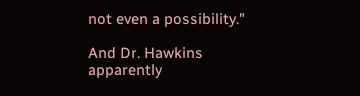not even a possibility."

And Dr. Hawkins apparently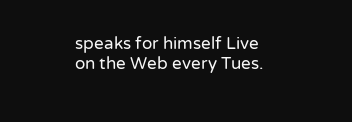speaks for himself Live on the Web every Tues.